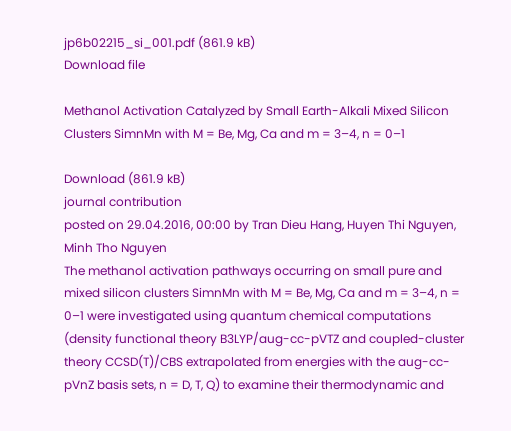jp6b02215_si_001.pdf (861.9 kB)
Download file

Methanol Activation Catalyzed by Small Earth-Alkali Mixed Silicon Clusters SimnMn with M = Be, Mg, Ca and m = 3–4, n = 0–1

Download (861.9 kB)
journal contribution
posted on 29.04.2016, 00:00 by Tran Dieu Hang, Huyen Thi Nguyen, Minh Tho Nguyen
The methanol activation pathways occurring on small pure and mixed silicon clusters SimnMn with M = Be, Mg, Ca and m = 3–4, n = 0–1 were investigated using quantum chemical computations (density functional theory B3LYP/aug-cc-pVTZ and coupled-cluster theory CCSD(T)/CBS extrapolated from energies with the aug-cc-pVnZ basis sets, n = D, T, Q) to examine their thermodynamic and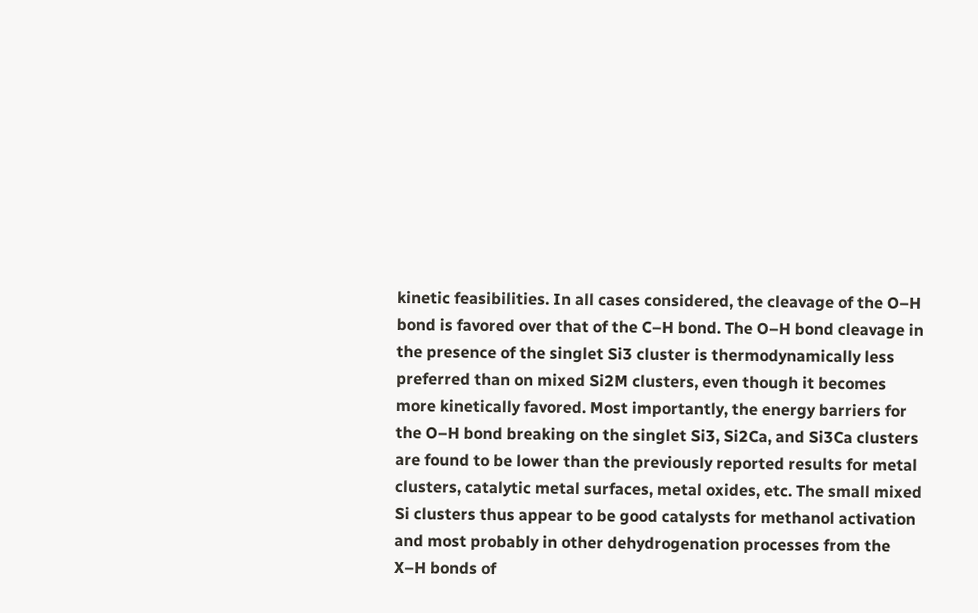kinetic feasibilities. In all cases considered, the cleavage of the O–H bond is favored over that of the C–H bond. The O–H bond cleavage in the presence of the singlet Si3 cluster is thermodynamically less preferred than on mixed Si2M clusters, even though it becomes more kinetically favored. Most importantly, the energy barriers for the O–H bond breaking on the singlet Si3, Si2Ca, and Si3Ca clusters are found to be lower than the previously reported results for metal clusters, catalytic metal surfaces, metal oxides, etc. The small mixed Si clusters thus appear to be good catalysts for methanol activation and most probably in other dehydrogenation processes from the X–H bonds of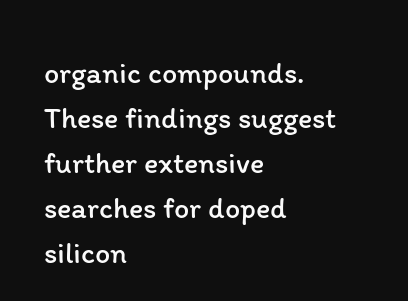organic compounds. These findings suggest further extensive searches for doped silicon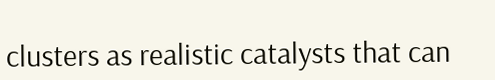clusters as realistic catalysts that can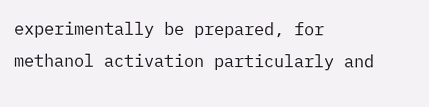experimentally be prepared, for methanol activation particularly and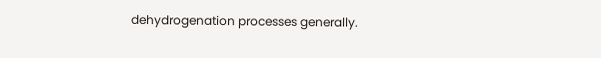dehydrogenation processes generally.